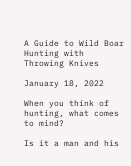A Guide to Wild Boar Hunting with Throwing Knives

January 18, 2022

When you think of hunting, what comes to mind?

Is it a man and his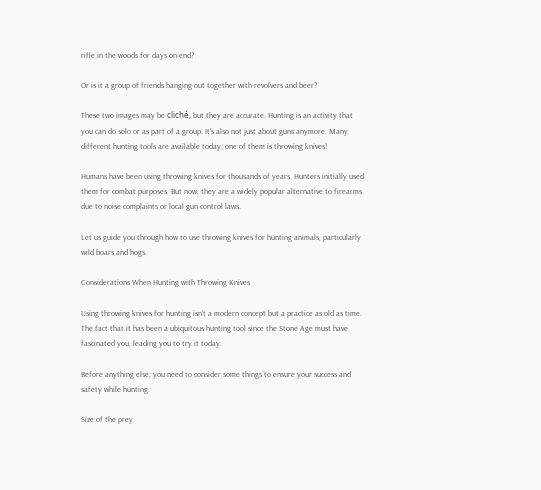rifle in the woods for days on end?

Or is it a group of friends hanging out together with revolvers and beer?

These two images may be cliché, but they are accurate. Hunting is an activity that you can do solo or as part of a group. It's also not just about guns anymore. Many different hunting tools are available today; one of them is throwing knives!

Humans have been using throwing knives for thousands of years. Hunters initially used them for combat purposes. But now, they are a widely popular alternative to firearms due to noise complaints or local gun control laws.

Let us guide you through how to use throwing knives for hunting animals, particularly wild boars and hogs.

Considerations When Hunting with Throwing Knives

Using throwing knives for hunting isn’t a modern concept but a practice as old as time. The fact that it has been a ubiquitous hunting tool since the Stone Age must have fascinated you, leading you to try it today.

Before anything else, you need to consider some things to ensure your success and safety while hunting.

Size of the prey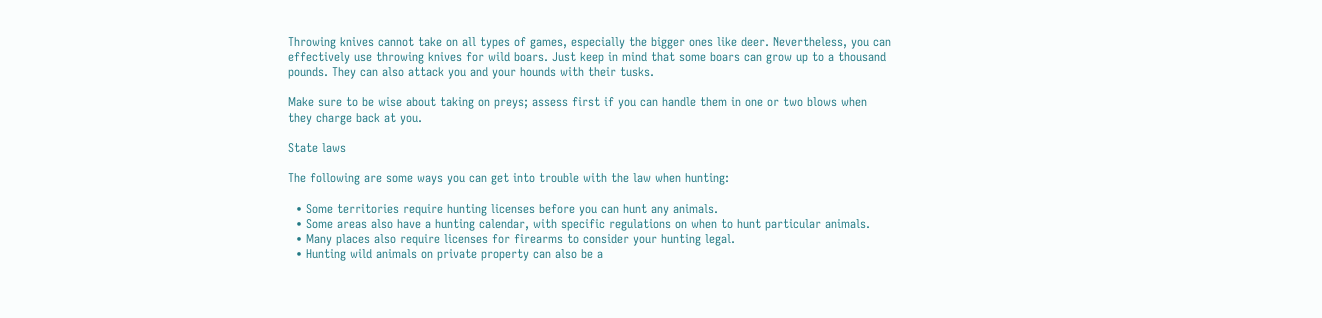Throwing knives cannot take on all types of games, especially the bigger ones like deer. Nevertheless, you can effectively use throwing knives for wild boars. Just keep in mind that some boars can grow up to a thousand pounds. They can also attack you and your hounds with their tusks.

Make sure to be wise about taking on preys; assess first if you can handle them in one or two blows when they charge back at you.

State laws

The following are some ways you can get into trouble with the law when hunting:

  • Some territories require hunting licenses before you can hunt any animals.
  • Some areas also have a hunting calendar, with specific regulations on when to hunt particular animals.
  • Many places also require licenses for firearms to consider your hunting legal.
  • Hunting wild animals on private property can also be a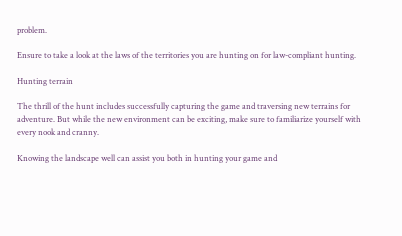problem.

Ensure to take a look at the laws of the territories you are hunting on for law-compliant hunting.

Hunting terrain

The thrill of the hunt includes successfully capturing the game and traversing new terrains for adventure. But while the new environment can be exciting, make sure to familiarize yourself with every nook and cranny.

Knowing the landscape well can assist you both in hunting your game and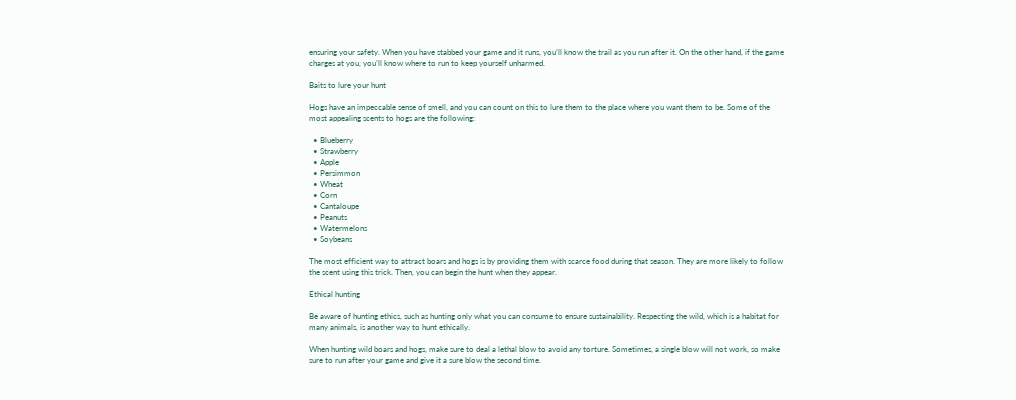ensuring your safety. When you have stabbed your game and it runs, you’ll know the trail as you run after it. On the other hand, if the game charges at you, you’ll know where to run to keep yourself unharmed.

Baits to lure your hunt

Hogs have an impeccable sense of smell, and you can count on this to lure them to the place where you want them to be. Some of the most appealing scents to hogs are the following:

  • Blueberry
  • Strawberry
  • Apple
  • Persimmon
  • Wheat
  • Corn
  • Cantaloupe
  • Peanuts
  • Watermelons
  • Soybeans

The most efficient way to attract boars and hogs is by providing them with scarce food during that season. They are more likely to follow the scent using this trick. Then, you can begin the hunt when they appear.

Ethical hunting

Be aware of hunting ethics, such as hunting only what you can consume to ensure sustainability. Respecting the wild, which is a habitat for many animals, is another way to hunt ethically.

When hunting wild boars and hogs, make sure to deal a lethal blow to avoid any torture. Sometimes, a single blow will not work, so make sure to run after your game and give it a sure blow the second time.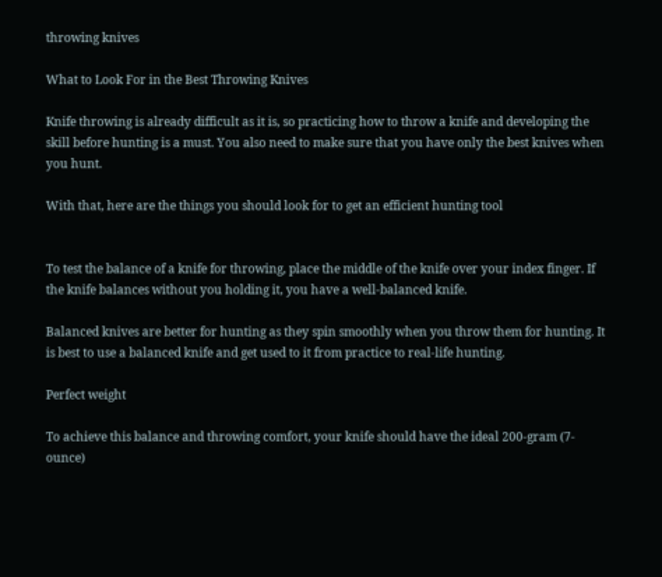throwing knives

What to Look For in the Best Throwing Knives

Knife throwing is already difficult as it is, so practicing how to throw a knife and developing the skill before hunting is a must. You also need to make sure that you have only the best knives when you hunt.

With that, here are the things you should look for to get an efficient hunting tool


To test the balance of a knife for throwing, place the middle of the knife over your index finger. If the knife balances without you holding it, you have a well-balanced knife.

Balanced knives are better for hunting as they spin smoothly when you throw them for hunting. It is best to use a balanced knife and get used to it from practice to real-life hunting.

Perfect weight

To achieve this balance and throwing comfort, your knife should have the ideal 200-gram (7-ounce)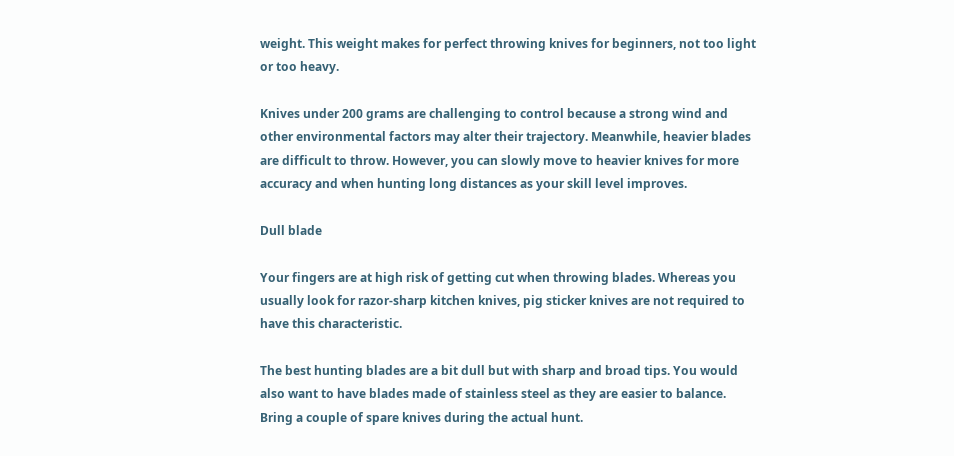weight. This weight makes for perfect throwing knives for beginners, not too light or too heavy.

Knives under 200 grams are challenging to control because a strong wind and other environmental factors may alter their trajectory. Meanwhile, heavier blades are difficult to throw. However, you can slowly move to heavier knives for more accuracy and when hunting long distances as your skill level improves.

Dull blade

Your fingers are at high risk of getting cut when throwing blades. Whereas you usually look for razor-sharp kitchen knives, pig sticker knives are not required to have this characteristic.

The best hunting blades are a bit dull but with sharp and broad tips. You would also want to have blades made of stainless steel as they are easier to balance. Bring a couple of spare knives during the actual hunt.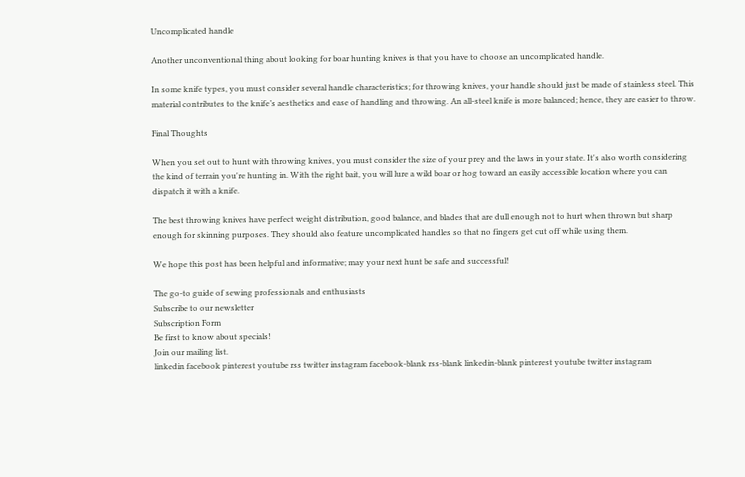Uncomplicated handle

Another unconventional thing about looking for boar hunting knives is that you have to choose an uncomplicated handle.

In some knife types, you must consider several handle characteristics; for throwing knives, your handle should just be made of stainless steel. This material contributes to the knife’s aesthetics and ease of handling and throwing. An all-steel knife is more balanced; hence, they are easier to throw.

Final Thoughts

When you set out to hunt with throwing knives, you must consider the size of your prey and the laws in your state. It's also worth considering the kind of terrain you're hunting in. With the right bait, you will lure a wild boar or hog toward an easily accessible location where you can dispatch it with a knife.

The best throwing knives have perfect weight distribution, good balance, and blades that are dull enough not to hurt when thrown but sharp enough for skinning purposes. They should also feature uncomplicated handles so that no fingers get cut off while using them.

We hope this post has been helpful and informative; may your next hunt be safe and successful!

The go-to guide of sewing professionals and enthusiasts
Subscribe to our newsletter
Subscription Form
Be first to know about specials!
Join our mailing list.
linkedin facebook pinterest youtube rss twitter instagram facebook-blank rss-blank linkedin-blank pinterest youtube twitter instagram